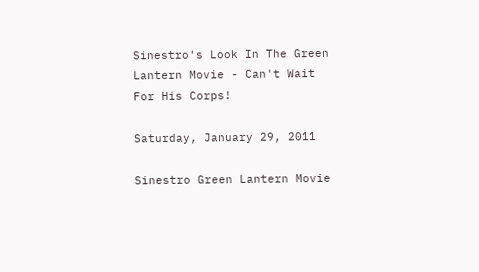Sinestro's Look In The Green Lantern Movie - Can't Wait For His Corps!

Saturday, January 29, 2011

Sinestro Green Lantern Movie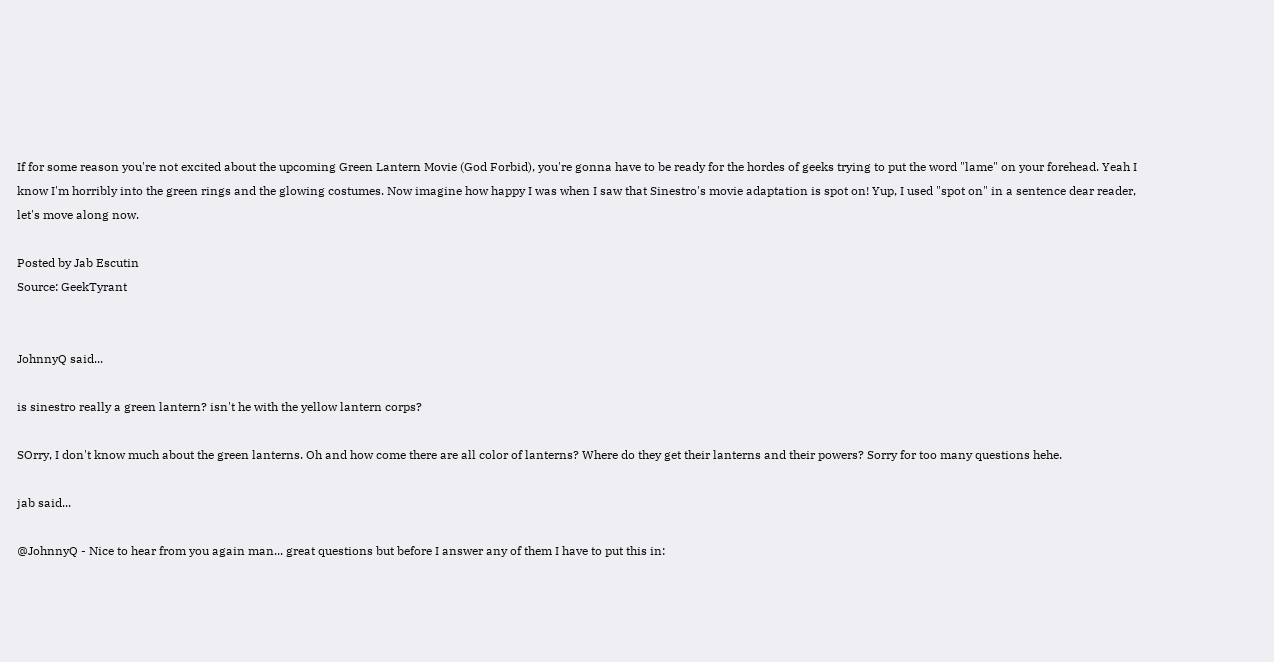If for some reason you're not excited about the upcoming Green Lantern Movie (God Forbid), you're gonna have to be ready for the hordes of geeks trying to put the word "lame" on your forehead. Yeah I know I'm horribly into the green rings and the glowing costumes. Now imagine how happy I was when I saw that Sinestro's movie adaptation is spot on! Yup, I used "spot on" in a sentence dear reader, let's move along now.

Posted by Jab Escutin
Source: GeekTyrant


JohnnyQ said...

is sinestro really a green lantern? isn't he with the yellow lantern corps?

SOrry, I don't know much about the green lanterns. Oh and how come there are all color of lanterns? Where do they get their lanterns and their powers? Sorry for too many questions hehe.

jab said...

@JohnnyQ - Nice to hear from you again man... great questions but before I answer any of them I have to put this in: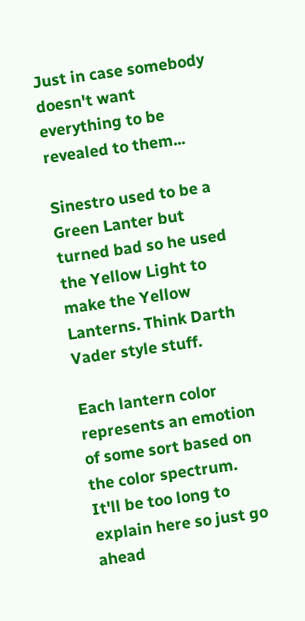Just in case somebody doesn't want everything to be revealed to them...

Sinestro used to be a Green Lanter but turned bad so he used the Yellow Light to make the Yellow Lanterns. Think Darth Vader style stuff.

Each lantern color represents an emotion of some sort based on the color spectrum. It'll be too long to explain here so just go ahead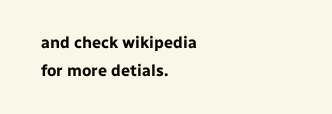and check wikipedia for more detials.